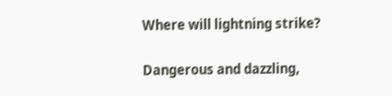Where will lightning strike?

Dangerous and dazzling,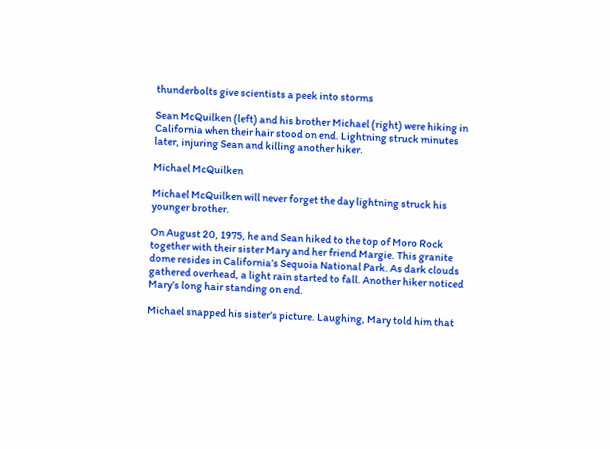thunderbolts give scientists a peek into storms

Sean McQuilken (left) and his brother Michael (right) were hiking in California when their hair stood on end. Lightning struck minutes later, injuring Sean and killing another hiker.

Michael McQuilken

Michael McQuilken will never forget the day lightning struck his younger brother.

On August 20, 1975, he and Sean hiked to the top of Moro Rock together with their sister Mary and her friend Margie. This granite dome resides in California’s Sequoia National Park. As dark clouds gathered overhead, a light rain started to fall. Another hiker noticed Mary’s long hair standing on end.

Michael snapped his sister’s picture. Laughing, Mary told him that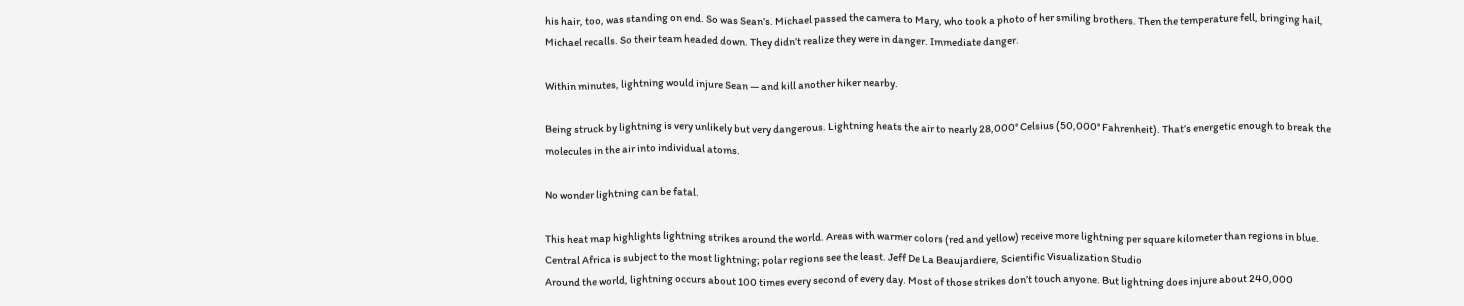his hair, too, was standing on end. So was Sean’s. Michael passed the camera to Mary, who took a photo of her smiling brothers. Then the temperature fell, bringing hail, Michael recalls. So their team headed down. They didn’t realize they were in danger. Immediate danger.

Within minutes, lightning would injure Sean — and kill another hiker nearby.

Being struck by lightning is very unlikely but very dangerous. Lightning heats the air to nearly 28,000° Celsius (50,000° Fahrenheit). That’s energetic enough to break the molecules in the air into individual atoms.

No wonder lightning can be fatal.

This heat map highlights lightning strikes around the world. Areas with warmer colors (red and yellow) receive more lightning per square kilometer than regions in blue. Central Africa is subject to the most lightning; polar regions see the least. Jeff De La Beaujardiere, Scientific Visualization Studio
Around the world, lightning occurs about 100 times every second of every day. Most of those strikes don’t touch anyone. But lightning does injure about 240,000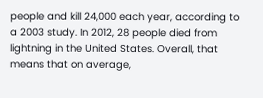people and kill 24,000 each year, according to a 2003 study. In 2012, 28 people died from lightning in the United States. Overall, that means that on average,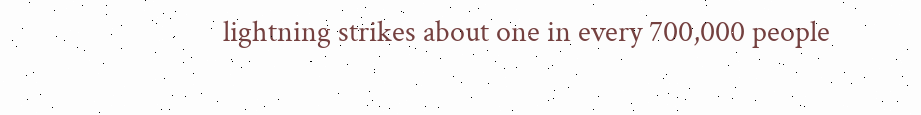lightning strikes about one in every 700,000 people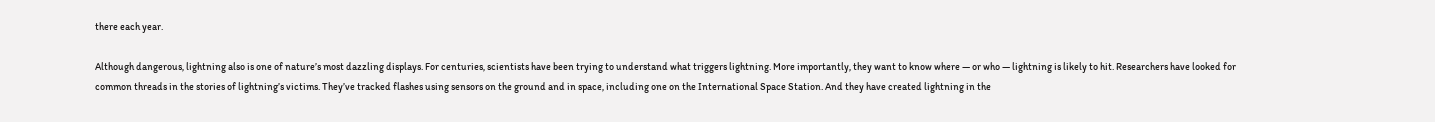there each year.

Although dangerous, lightning also is one of nature’s most dazzling displays. For centuries, scientists have been trying to understand what triggers lightning. More importantly, they want to know where — or who — lightning is likely to hit. Researchers have looked for common threads in the stories of lightning’s victims. They’ve tracked flashes using sensors on the ground and in space, including one on the International Space Station. And they have created lightning in the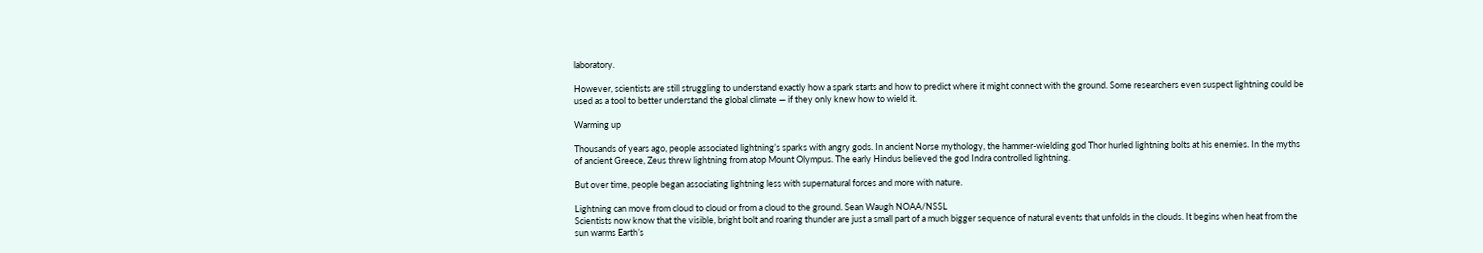laboratory.

However, scientists are still struggling to understand exactly how a spark starts and how to predict where it might connect with the ground. Some researchers even suspect lightning could be used as a tool to better understand the global climate — if they only knew how to wield it.

Warming up

Thousands of years ago, people associated lightning’s sparks with angry gods. In ancient Norse mythology, the hammer-wielding god Thor hurled lightning bolts at his enemies. In the myths of ancient Greece, Zeus threw lightning from atop Mount Olympus. The early Hindus believed the god Indra controlled lightning.

But over time, people began associating lightning less with supernatural forces and more with nature.

Lightning can move from cloud to cloud or from a cloud to the ground. Sean Waugh NOAA/NSSL
Scientists now know that the visible, bright bolt and roaring thunder are just a small part of a much bigger sequence of natural events that unfolds in the clouds. It begins when heat from the sun warms Earth’s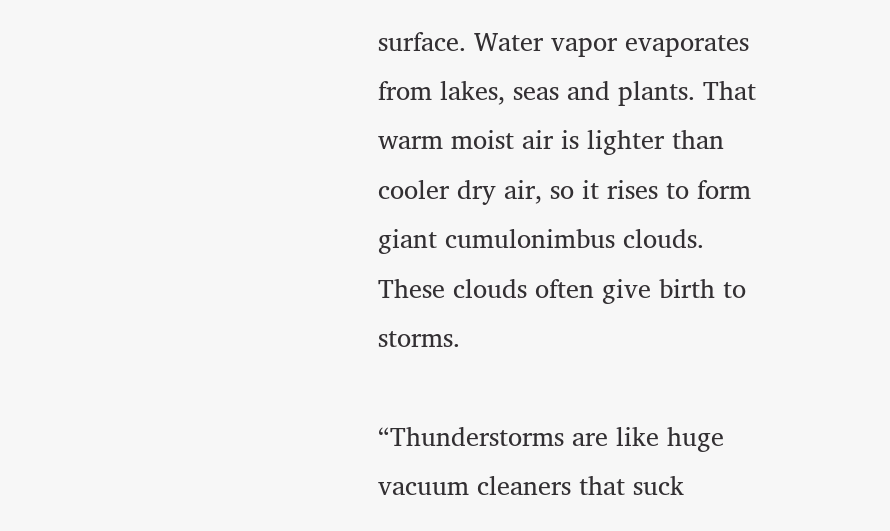surface. Water vapor evaporates from lakes, seas and plants. That warm moist air is lighter than cooler dry air, so it rises to form giant cumulonimbus clouds. These clouds often give birth to storms.

“Thunderstorms are like huge vacuum cleaners that suck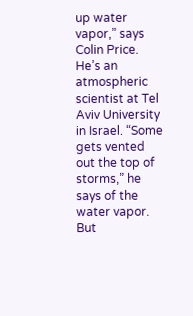up water vapor,” says Colin Price. He’s an atmospheric scientist at Tel Aviv University in Israel. “Some gets vented out the top of storms,” he says of the water vapor. But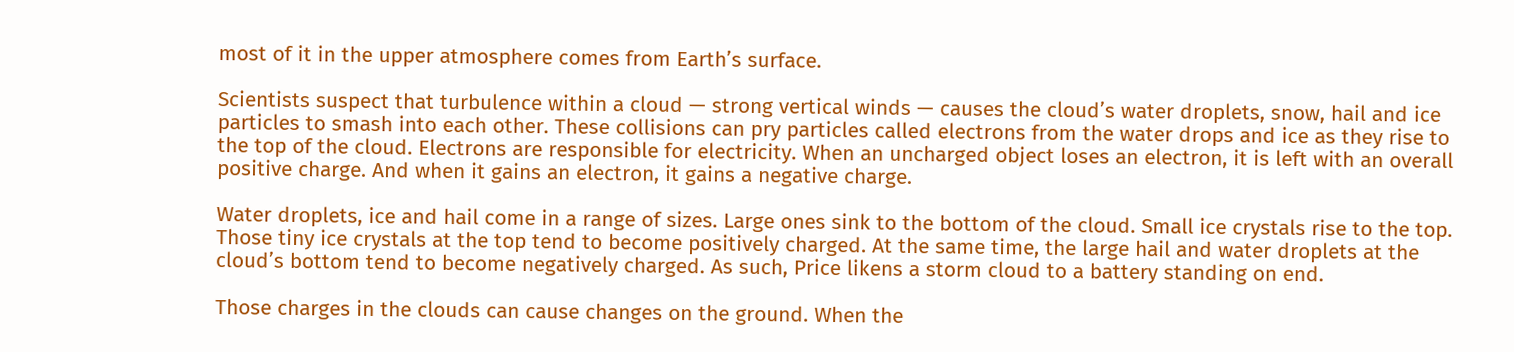most of it in the upper atmosphere comes from Earth’s surface.

Scientists suspect that turbulence within a cloud — strong vertical winds — causes the cloud’s water droplets, snow, hail and ice particles to smash into each other. These collisions can pry particles called electrons from the water drops and ice as they rise to the top of the cloud. Electrons are responsible for electricity. When an uncharged object loses an electron, it is left with an overall positive charge. And when it gains an electron, it gains a negative charge.

Water droplets, ice and hail come in a range of sizes. Large ones sink to the bottom of the cloud. Small ice crystals rise to the top. Those tiny ice crystals at the top tend to become positively charged. At the same time, the large hail and water droplets at the cloud’s bottom tend to become negatively charged. As such, Price likens a storm cloud to a battery standing on end.

Those charges in the clouds can cause changes on the ground. When the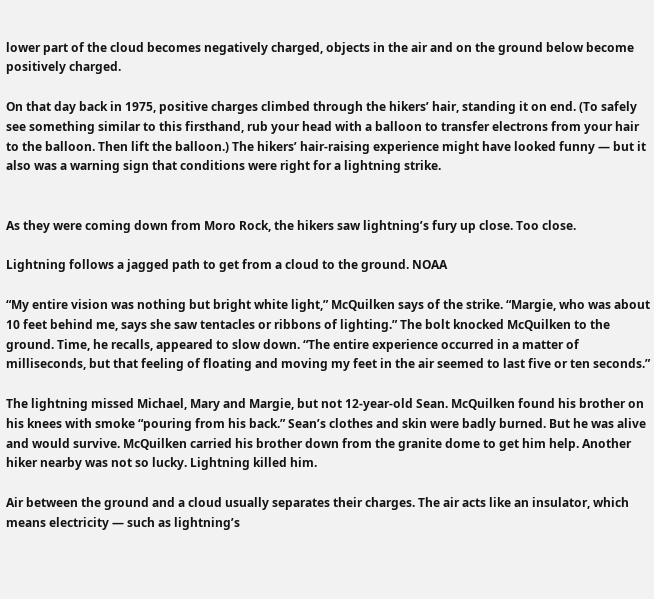lower part of the cloud becomes negatively charged, objects in the air and on the ground below become positively charged.

On that day back in 1975, positive charges climbed through the hikers’ hair, standing it on end. (To safely see something similar to this firsthand, rub your head with a balloon to transfer electrons from your hair to the balloon. Then lift the balloon.) The hikers’ hair-raising experience might have looked funny — but it also was a warning sign that conditions were right for a lightning strike.


As they were coming down from Moro Rock, the hikers saw lightning’s fury up close. Too close.

Lightning follows a jagged path to get from a cloud to the ground. NOAA

“My entire vision was nothing but bright white light,” McQuilken says of the strike. “Margie, who was about 10 feet behind me, says she saw tentacles or ribbons of lighting.” The bolt knocked McQuilken to the ground. Time, he recalls, appeared to slow down. “The entire experience occurred in a matter of milliseconds, but that feeling of floating and moving my feet in the air seemed to last five or ten seconds.”

The lightning missed Michael, Mary and Margie, but not 12-year-old Sean. McQuilken found his brother on his knees with smoke “pouring from his back.” Sean’s clothes and skin were badly burned. But he was alive and would survive. McQuilken carried his brother down from the granite dome to get him help. Another hiker nearby was not so lucky. Lightning killed him.

Air between the ground and a cloud usually separates their charges. The air acts like an insulator, which means electricity — such as lightning’s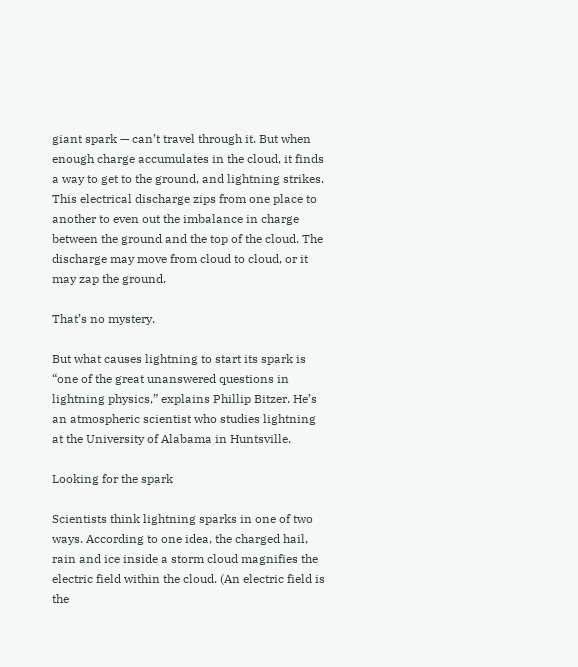giant spark — can’t travel through it. But when enough charge accumulates in the cloud, it finds a way to get to the ground, and lightning strikes. This electrical discharge zips from one place to another to even out the imbalance in charge between the ground and the top of the cloud. The discharge may move from cloud to cloud, or it may zap the ground.

That’s no mystery.

But what causes lightning to start its spark is “one of the great unanswered questions in lightning physics,” explains Phillip Bitzer. He’s an atmospheric scientist who studies lightning at the University of Alabama in Huntsville.

Looking for the spark

Scientists think lightning sparks in one of two ways. According to one idea, the charged hail, rain and ice inside a storm cloud magnifies the electric field within the cloud. (An electric field is the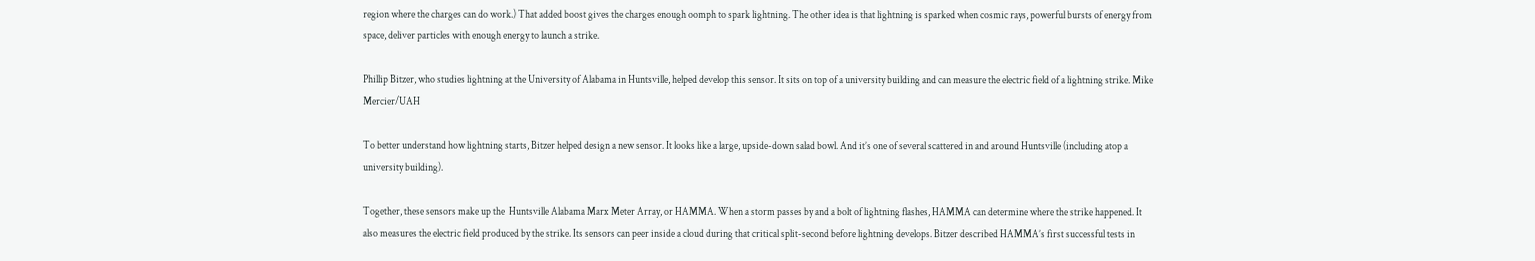region where the charges can do work.) That added boost gives the charges enough oomph to spark lightning. The other idea is that lightning is sparked when cosmic rays, powerful bursts of energy from space, deliver particles with enough energy to launch a strike.

Phillip Bitzer, who studies lightning at the University of Alabama in Huntsville, helped develop this sensor. It sits on top of a university building and can measure the electric field of a lightning strike. Mike Mercier/UAH

To better understand how lightning starts, Bitzer helped design a new sensor. It looks like a large, upside-down salad bowl. And it’s one of several scattered in and around Huntsville (including atop a university building).

Together, these sensors make up the  Huntsville Alabama Marx Meter Array, or HAMMA. When a storm passes by and a bolt of lightning flashes, HAMMA can determine where the strike happened. It also measures the electric field produced by the strike. Its sensors can peer inside a cloud during that critical split-second before lightning develops. Bitzer described HAMMA’s first successful tests in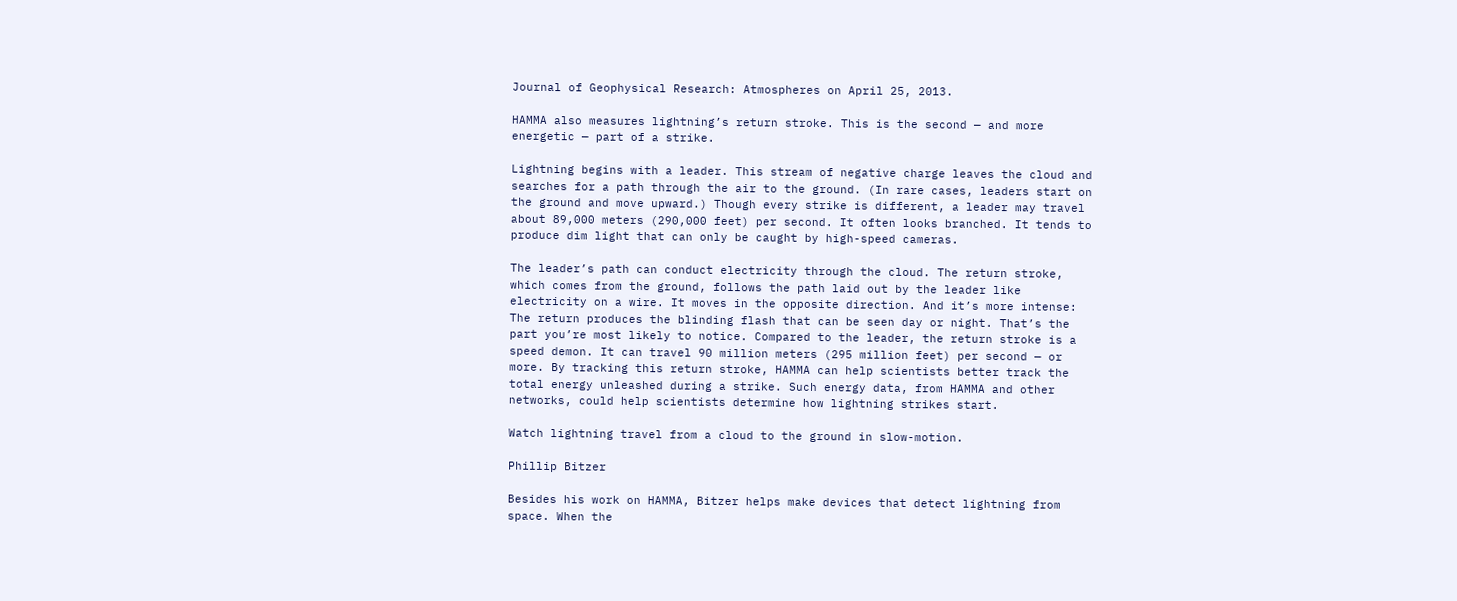Journal of Geophysical Research: Atmospheres on April 25, 2013.

HAMMA also measures lightning’s return stroke. This is the second — and more energetic — part of a strike.

Lightning begins with a leader. This stream of negative charge leaves the cloud and searches for a path through the air to the ground. (In rare cases, leaders start on the ground and move upward.) Though every strike is different, a leader may travel about 89,000 meters (290,000 feet) per second. It often looks branched. It tends to produce dim light that can only be caught by high-speed cameras.

The leader’s path can conduct electricity through the cloud. The return stroke, which comes from the ground, follows the path laid out by the leader like electricity on a wire. It moves in the opposite direction. And it’s more intense: The return produces the blinding flash that can be seen day or night. That’s the part you’re most likely to notice. Compared to the leader, the return stroke is a speed demon. It can travel 90 million meters (295 million feet) per second — or more. By tracking this return stroke, HAMMA can help scientists better track the total energy unleashed during a strike. Such energy data, from HAMMA and other networks, could help scientists determine how lightning strikes start.

Watch lightning travel from a cloud to the ground in slow-motion.

Phillip Bitzer

Besides his work on HAMMA, Bitzer helps make devices that detect lightning from space. When the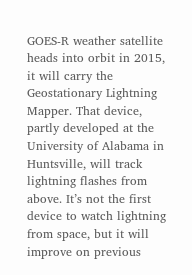GOES-R weather satellite heads into orbit in 2015, it will carry the Geostationary Lightning Mapper. That device, partly developed at the University of Alabama in Huntsville, will track lightning flashes from above. It’s not the first device to watch lightning from space, but it will improve on previous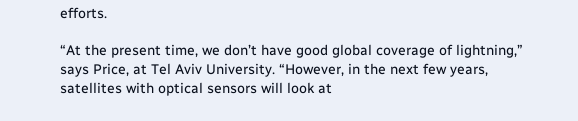efforts.

“At the present time, we don’t have good global coverage of lightning,” says Price, at Tel Aviv University. “However, in the next few years, satellites with optical sensors will look at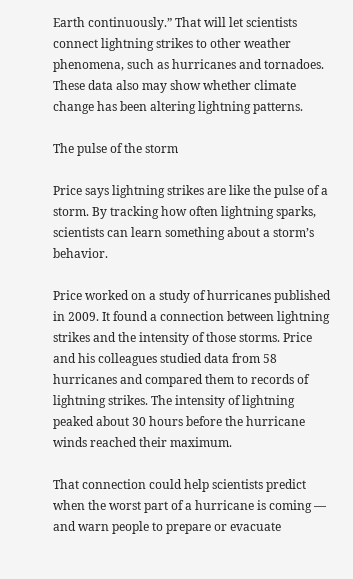Earth continuously.” That will let scientists connect lightning strikes to other weather phenomena, such as hurricanes and tornadoes. These data also may show whether climate change has been altering lightning patterns.

The pulse of the storm

Price says lightning strikes are like the pulse of a storm. By tracking how often lightning sparks, scientists can learn something about a storm’s behavior.

Price worked on a study of hurricanes published in 2009. It found a connection between lightning strikes and the intensity of those storms. Price and his colleagues studied data from 58 hurricanes and compared them to records of lightning strikes. The intensity of lightning peaked about 30 hours before the hurricane winds reached their maximum.

That connection could help scientists predict when the worst part of a hurricane is coming — and warn people to prepare or evacuate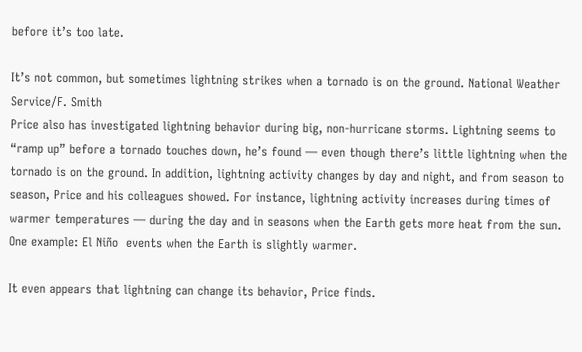before it’s too late.

It’s not common, but sometimes lightning strikes when a tornado is on the ground. National Weather Service/F. Smith
Price also has investigated lightning behavior during big, non-hurricane storms. Lightning seems to “ramp up” before a tornado touches down, he’s found — even though there’s little lightning when the tornado is on the ground. In addition, lightning activity changes by day and night, and from season to season, Price and his colleagues showed. For instance, lightning activity increases during times of warmer temperatures — during the day and in seasons when the Earth gets more heat from the sun. One example: El Niño  events when the Earth is slightly warmer.

It even appears that lightning can change its behavior, Price finds.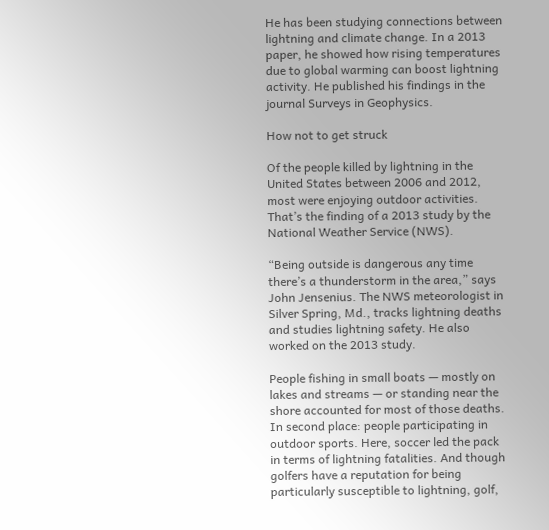He has been studying connections between lightning and climate change. In a 2013 paper, he showed how rising temperatures due to global warming can boost lightning activity. He published his findings in the journal Surveys in Geophysics.

How not to get struck

Of the people killed by lightning in the United States between 2006 and 2012, most were enjoying outdoor activities. That’s the finding of a 2013 study by the National Weather Service (NWS).

“Being outside is dangerous any time there’s a thunderstorm in the area,” says John Jensenius. The NWS meteorologist in Silver Spring, Md., tracks lightning deaths and studies lightning safety. He also worked on the 2013 study.

People fishing in small boats — mostly on lakes and streams — or standing near the shore accounted for most of those deaths. In second place: people participating in outdoor sports. Here, soccer led the pack in terms of lightning fatalities. And though golfers have a reputation for being particularly susceptible to lightning, golf,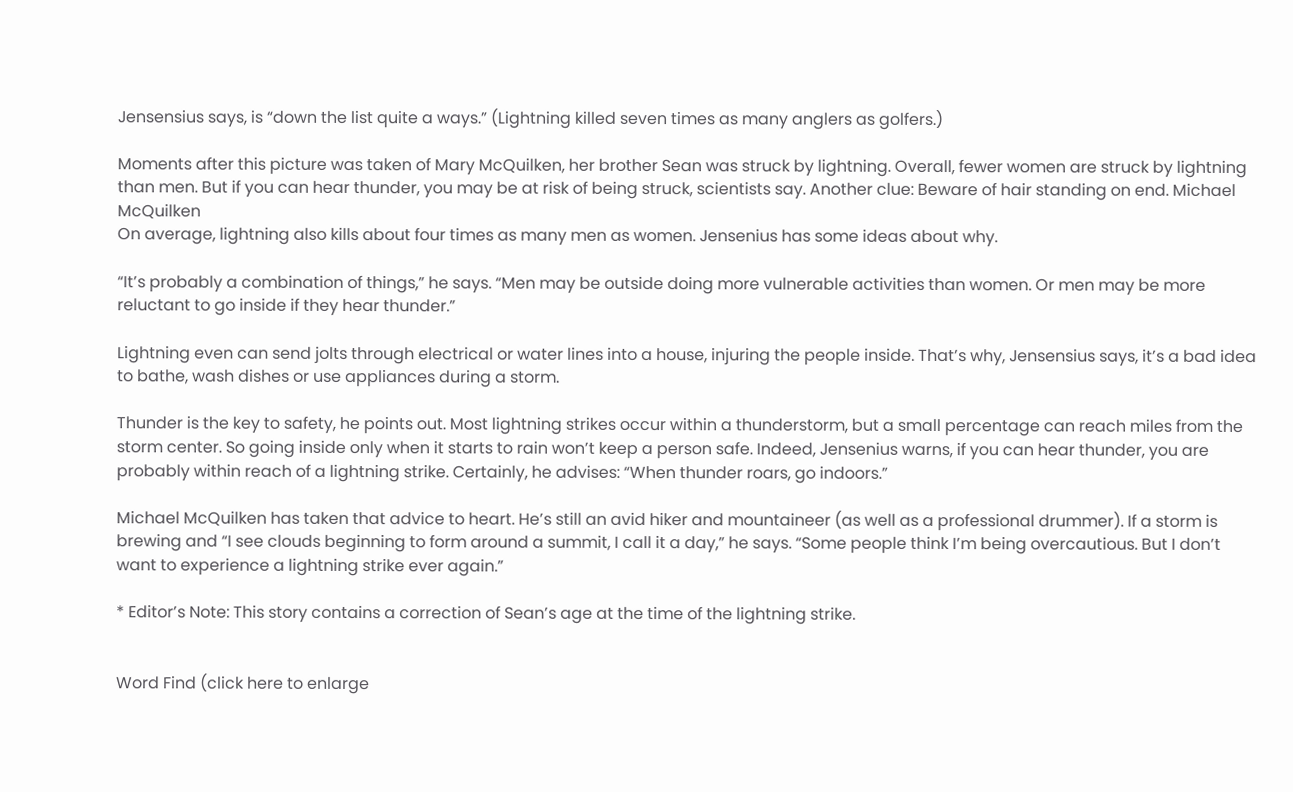Jensensius says, is “down the list quite a ways.” (Lightning killed seven times as many anglers as golfers.)

Moments after this picture was taken of Mary McQuilken, her brother Sean was struck by lightning. Overall, fewer women are struck by lightning than men. But if you can hear thunder, you may be at risk of being struck, scientists say. Another clue: Beware of hair standing on end. Michael McQuilken
On average, lightning also kills about four times as many men as women. Jensenius has some ideas about why.

“It’s probably a combination of things,” he says. “Men may be outside doing more vulnerable activities than women. Or men may be more reluctant to go inside if they hear thunder.”

Lightning even can send jolts through electrical or water lines into a house, injuring the people inside. That’s why, Jensensius says, it’s a bad idea to bathe, wash dishes or use appliances during a storm.

Thunder is the key to safety, he points out. Most lightning strikes occur within a thunderstorm, but a small percentage can reach miles from the storm center. So going inside only when it starts to rain won’t keep a person safe. Indeed, Jensenius warns, if you can hear thunder, you are probably within reach of a lightning strike. Certainly, he advises: “When thunder roars, go indoors.”

Michael McQuilken has taken that advice to heart. He’s still an avid hiker and mountaineer (as well as a professional drummer). If a storm is brewing and “I see clouds beginning to form around a summit, I call it a day,” he says. “Some people think I’m being overcautious. But I don’t want to experience a lightning strike ever again.”

* Editor’s Note: This story contains a correction of Sean’s age at the time of the lightning strike.


Word Find (click here to enlarge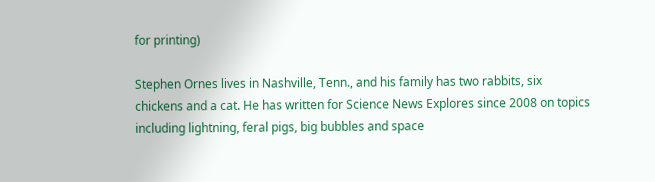for printing)

Stephen Ornes lives in Nashville, Tenn., and his family has two rabbits, six chickens and a cat. He has written for Science News Explores since 2008 on topics including lightning, feral pigs, big bubbles and space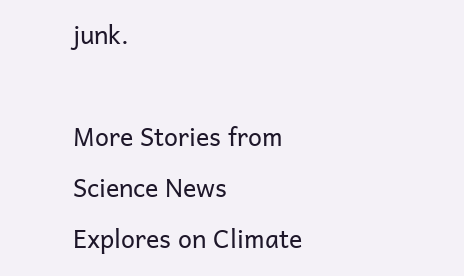junk.

More Stories from Science News Explores on Climate